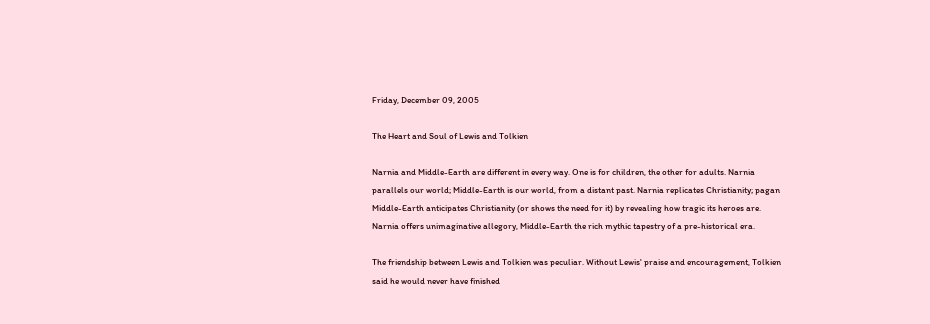Friday, December 09, 2005

The Heart and Soul of Lewis and Tolkien

Narnia and Middle-Earth are different in every way. One is for children, the other for adults. Narnia parallels our world; Middle-Earth is our world, from a distant past. Narnia replicates Christianity; pagan Middle-Earth anticipates Christianity (or shows the need for it) by revealing how tragic its heroes are. Narnia offers unimaginative allegory, Middle-Earth the rich mythic tapestry of a pre-historical era.

The friendship between Lewis and Tolkien was peculiar. Without Lewis' praise and encouragement, Tolkien said he would never have finished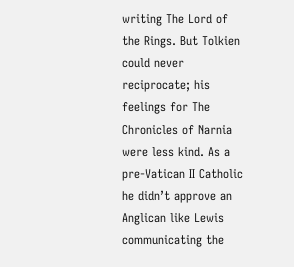writing The Lord of the Rings. But Tolkien could never reciprocate; his feelings for The Chronicles of Narnia were less kind. As a pre-Vatican II Catholic he didn’t approve an Anglican like Lewis communicating the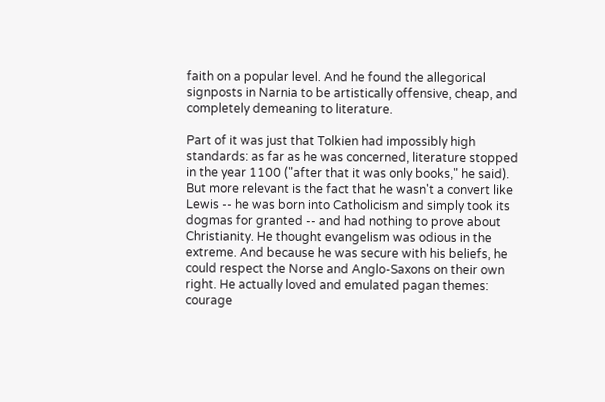faith on a popular level. And he found the allegorical signposts in Narnia to be artistically offensive, cheap, and completely demeaning to literature.

Part of it was just that Tolkien had impossibly high standards: as far as he was concerned, literature stopped in the year 1100 ("after that it was only books," he said). But more relevant is the fact that he wasn't a convert like Lewis -- he was born into Catholicism and simply took its dogmas for granted -- and had nothing to prove about Christianity. He thought evangelism was odious in the extreme. And because he was secure with his beliefs, he could respect the Norse and Anglo-Saxons on their own right. He actually loved and emulated pagan themes: courage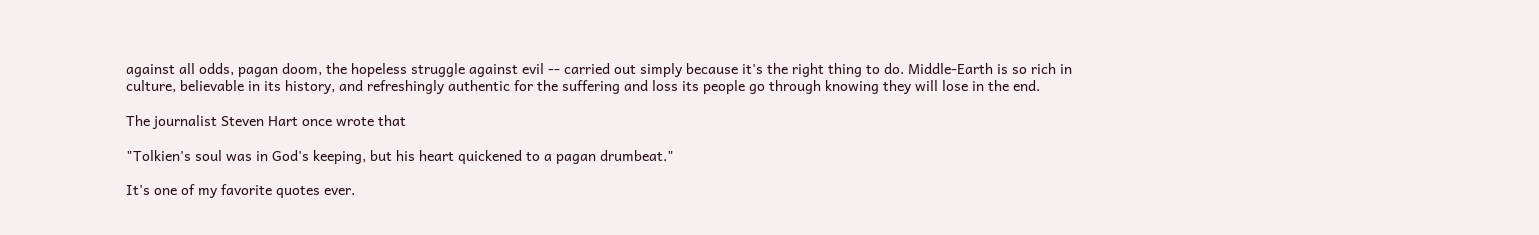against all odds, pagan doom, the hopeless struggle against evil -- carried out simply because it's the right thing to do. Middle-Earth is so rich in culture, believable in its history, and refreshingly authentic for the suffering and loss its people go through knowing they will lose in the end.

The journalist Steven Hart once wrote that

"Tolkien's soul was in God's keeping, but his heart quickened to a pagan drumbeat."

It's one of my favorite quotes ever.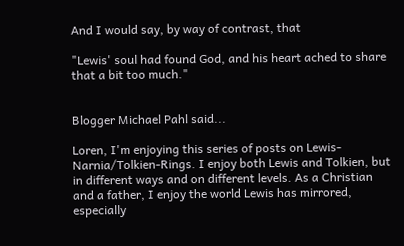And I would say, by way of contrast, that

"Lewis' soul had found God, and his heart ached to share that a bit too much."


Blogger Michael Pahl said...

Loren, I'm enjoying this series of posts on Lewis-Narnia/Tolkien-Rings. I enjoy both Lewis and Tolkien, but in different ways and on different levels. As a Christian and a father, I enjoy the world Lewis has mirrored, especially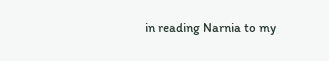in reading Narnia to my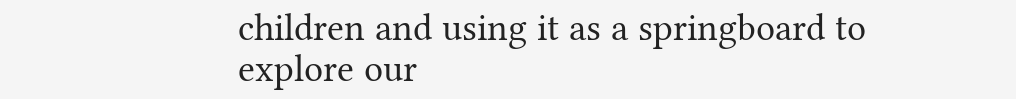children and using it as a springboard to explore our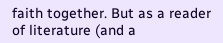faith together. But as a reader of literature (and a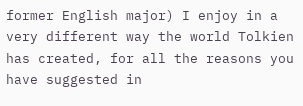former English major) I enjoy in a very different way the world Tolkien has created, for all the reasons you have suggested in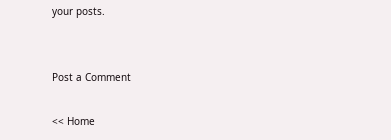your posts.


Post a Comment

<< Home